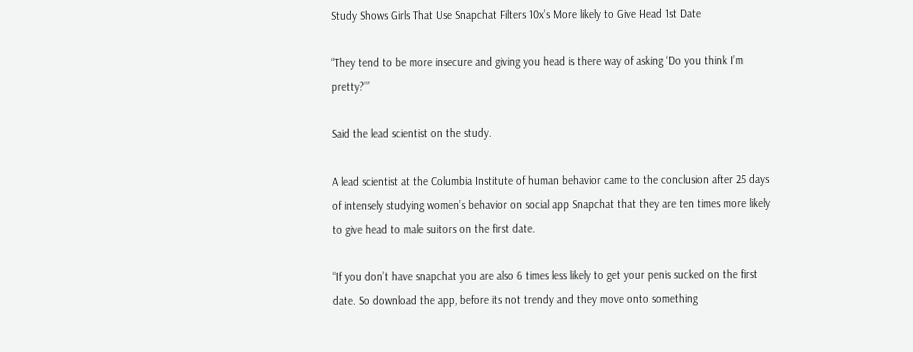Study Shows Girls That Use Snapchat Filters 10x’s More likely to Give Head 1st Date

“They tend to be more insecure and giving you head is there way of asking ‘Do you think I’m pretty?’”

Said the lead scientist on the study.

A lead scientist at the Columbia Institute of human behavior came to the conclusion after 25 days of intensely studying women’s behavior on social app Snapchat that they are ten times more likely to give head to male suitors on the first date.

“If you don’t have snapchat you are also 6 times less likely to get your penis sucked on the first date. So download the app, before its not trendy and they move onto something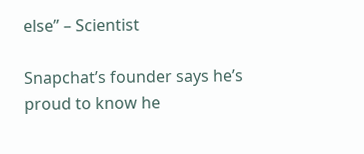else” – Scientist

Snapchat’s founder says he’s proud to know he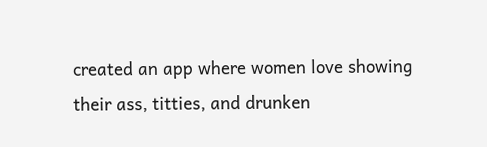created an app where women love showing their ass, titties, and drunken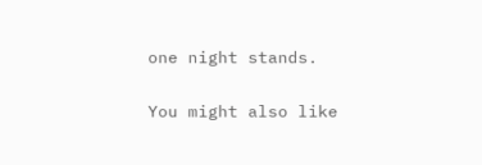one night stands.

You might also like